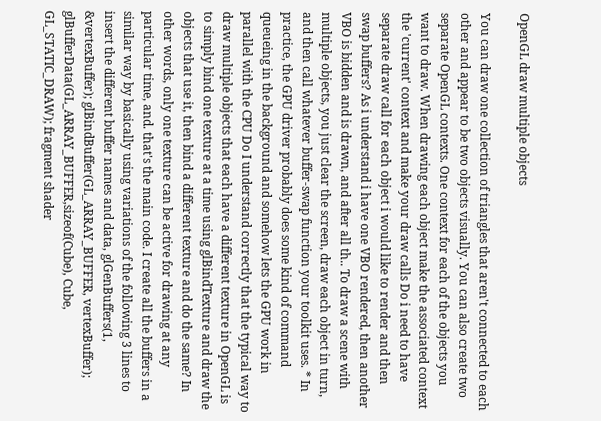OpenGL draw multiple objects

You can draw one collection of triangles that aren't connected to each other and appear to be two objects visually. You can also create two separate OpenGL contexts. One context for each of the objects you want to draw. When drawing each object make the associated context the 'current' context and make your draw calls Do i need to have separate draw call for each object i would like to render and then swap buffers? As i understand i have one VBO rendered, then another VBO is bidden and is drawn, and after all th.. To draw a scene with multiple objects, you just clear the screen, draw each object in turn, and then call whatever buffer-swap function your toolkit uses. * In practice, the GPU driver probably does some kind of command queueing in the background and somehow lets the GPU work in parallel with the CPU Do I understand correctly that the typical way to draw multiple objects that each have a different texture in OpenGL is to simply bind one texture at a time using glBindTexture and draw the objects that use it, then bind a different texture and do the same? In other words, only one texture can be active for drawing at any particular time, and. that's the main code. I create all the buffers in a similar way by basically using variations of the following 3 lines to insert the different buffer names and data, glGenBuffers(1, &vertexBuffer); glBindBuffer(GL_ARRAY_BUFFER, vertexBuffer); glBufferData(GL_ARRAY_BUFFER,sizeof(Cube), Cube, GL_STATIC_DRAW); fragment shader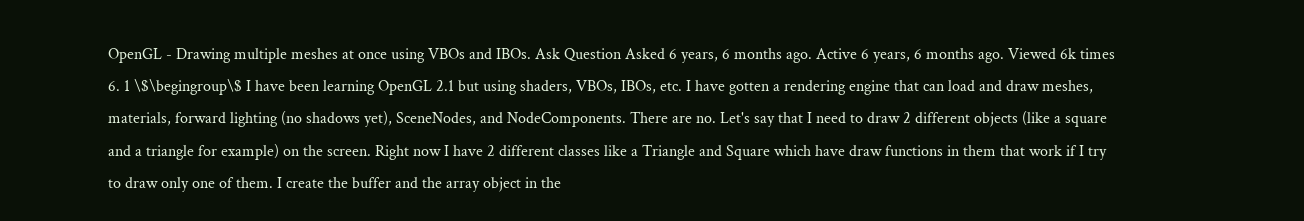OpenGL - Drawing multiple meshes at once using VBOs and IBOs. Ask Question Asked 6 years, 6 months ago. Active 6 years, 6 months ago. Viewed 6k times 6. 1 \$\begingroup\$ I have been learning OpenGL 2.1 but using shaders, VBOs, IBOs, etc. I have gotten a rendering engine that can load and draw meshes, materials, forward lighting (no shadows yet), SceneNodes, and NodeComponents. There are no. Let's say that I need to draw 2 different objects (like a square and a triangle for example) on the screen. Right now I have 2 different classes like a Triangle and Square which have draw functions in them that work if I try to draw only one of them. I create the buffer and the array object in the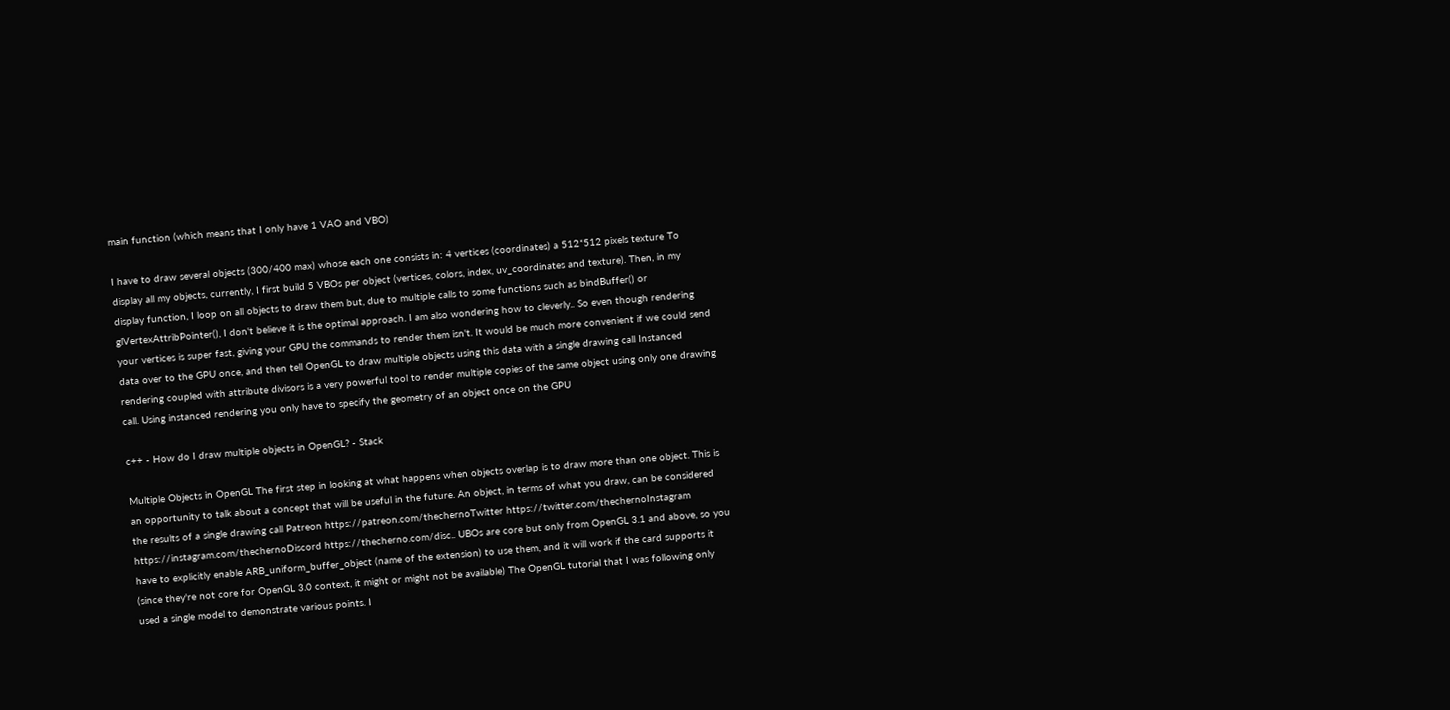main function (which means that I only have 1 VAO and VBO)

I have to draw several objects (300/400 max) whose each one consists in: 4 vertices (coordinates) a 512*512 pixels texture To display all my objects, currently, I first build 5 VBOs per object (vertices, colors, index, uv_coordinates and texture). Then, in my display function, I loop on all objects to draw them but, due to multiple calls to some functions such as bindBuffer() or glVertexAttribPointer(), I don't believe it is the optimal approach. I am also wondering how to cleverly.. So even though rendering your vertices is super fast, giving your GPU the commands to render them isn't. It would be much more convenient if we could send data over to the GPU once, and then tell OpenGL to draw multiple objects using this data with a single drawing call Instanced rendering coupled with attribute divisors is a very powerful tool to render multiple copies of the same object using only one drawing call. Using instanced rendering you only have to specify the geometry of an object once on the GPU

c++ - How do I draw multiple objects in OpenGL? - Stack

Multiple Objects in OpenGL The first step in looking at what happens when objects overlap is to draw more than one object. This is an opportunity to talk about a concept that will be useful in the future. An object, in terms of what you draw, can be considered the results of a single drawing call Patreon https://patreon.com/thechernoTwitter https://twitter.com/thechernoInstagram https://instagram.com/thechernoDiscord https://thecherno.com/disc.. UBOs are core but only from OpenGL 3.1 and above, so you have to explicitly enable ARB_uniform_buffer_object (name of the extension) to use them, and it will work if the card supports it (since they're not core for OpenGL 3.0 context, it might or might not be available) The OpenGL tutorial that I was following only used a single model to demonstrate various points. I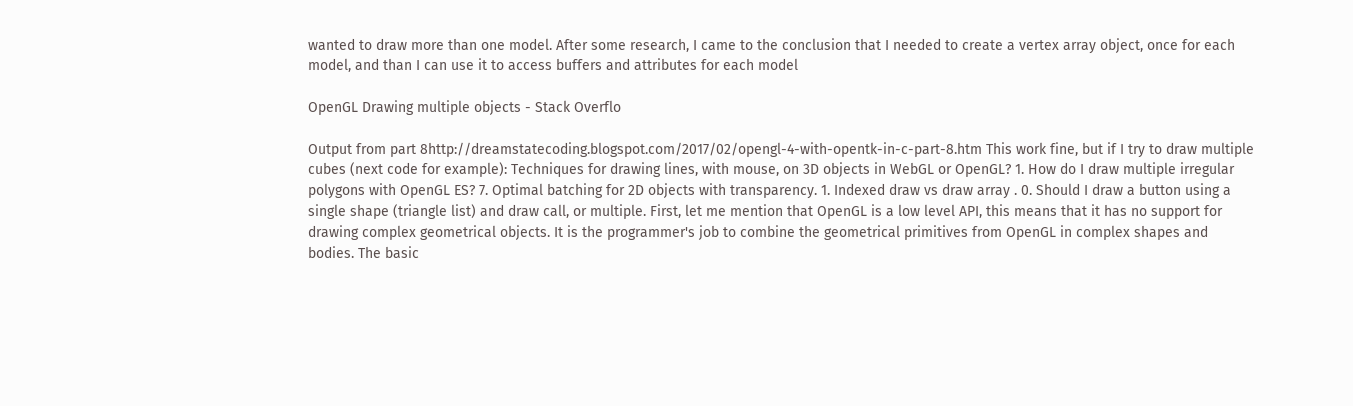wanted to draw more than one model. After some research, I came to the conclusion that I needed to create a vertex array object, once for each model, and than I can use it to access buffers and attributes for each model

OpenGL Drawing multiple objects - Stack Overflo

Output from part 8http://dreamstatecoding.blogspot.com/2017/02/opengl-4-with-opentk-in-c-part-8.htm This work fine, but if I try to draw multiple cubes (next code for example): Techniques for drawing lines, with mouse, on 3D objects in WebGL or OpenGL? 1. How do I draw multiple irregular polygons with OpenGL ES? 7. Optimal batching for 2D objects with transparency. 1. Indexed draw vs draw array . 0. Should I draw a button using a single shape (triangle list) and draw call, or multiple. First, let me mention that OpenGL is a low level API, this means that it has no support for drawing complex geometrical objects. It is the programmer's job to combine the geometrical primitives from OpenGL in complex shapes and bodies. The basic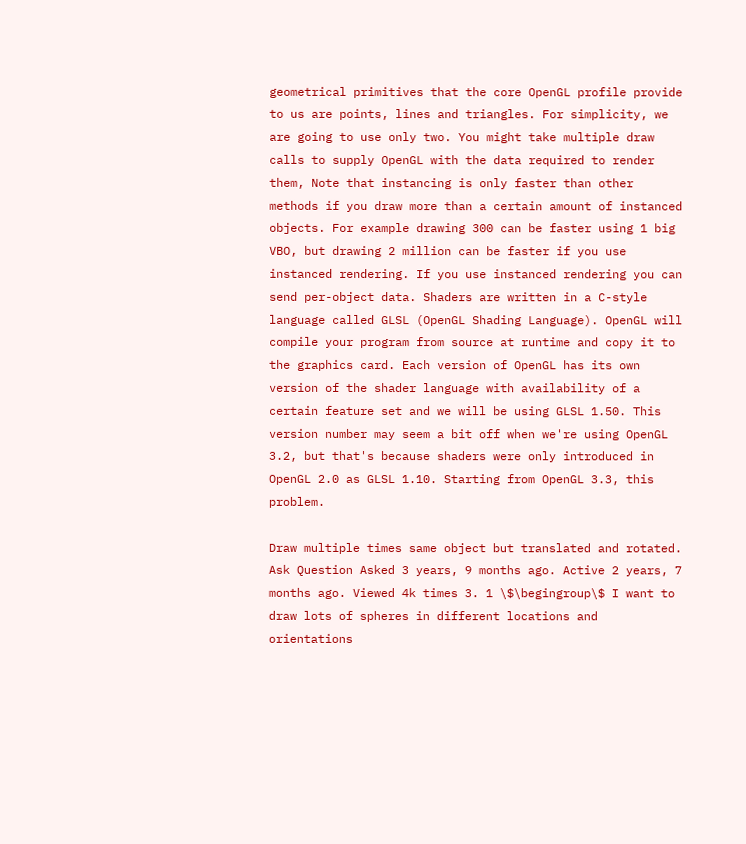geometrical primitives that the core OpenGL profile provide to us are points, lines and triangles. For simplicity, we are going to use only two. You might take multiple draw calls to supply OpenGL with the data required to render them, Note that instancing is only faster than other methods if you draw more than a certain amount of instanced objects. For example drawing 300 can be faster using 1 big VBO, but drawing 2 million can be faster if you use instanced rendering. If you use instanced rendering you can send per-object data. Shaders are written in a C-style language called GLSL (OpenGL Shading Language). OpenGL will compile your program from source at runtime and copy it to the graphics card. Each version of OpenGL has its own version of the shader language with availability of a certain feature set and we will be using GLSL 1.50. This version number may seem a bit off when we're using OpenGL 3.2, but that's because shaders were only introduced in OpenGL 2.0 as GLSL 1.10. Starting from OpenGL 3.3, this problem.

Draw multiple times same object but translated and rotated. Ask Question Asked 3 years, 9 months ago. Active 2 years, 7 months ago. Viewed 4k times 3. 1 \$\begingroup\$ I want to draw lots of spheres in different locations and orientations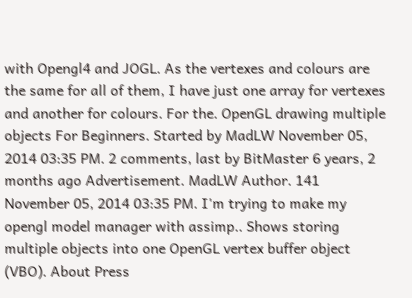with Opengl4 and JOGL. As the vertexes and colours are the same for all of them, I have just one array for vertexes and another for colours. For the. OpenGL drawing multiple objects For Beginners. Started by MadLW November 05, 2014 03:35 PM. 2 comments, last by BitMaster 6 years, 2 months ago Advertisement. MadLW Author. 141 November 05, 2014 03:35 PM. I'm trying to make my opengl model manager with assimp.. Shows storing multiple objects into one OpenGL vertex buffer object (VBO). About Press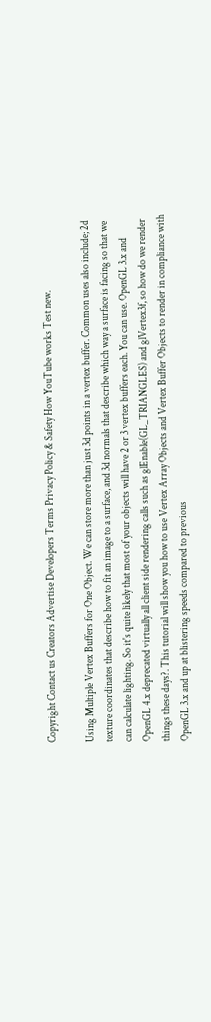Copyright Contact us Creators Advertise Developers Terms Privacy Policy & Safety How YouTube works Test new.

Using Multiple Vertex Buffers for One Object. We can store more than just 3d points in a vertex buffer. Common uses also include; 2d texture coordinates that describe how to fit an image to a surface, and 3d normals that describe which way a surface is facing so that we can calculate lighting. So it's quite likely that most of your objects will have 2 or 3 vertex buffers each. You can use. OpenGL 3.x and OpenGL 4.x deprecated virtually all client side rendering calls such as glEnable(GL_TRIANGLES) and glVertex3f, so how do we render things these days?. This tutorial will show you how to use Vertex Array Objects and Vertex Buffer Objects to render in compliance with OpenGL 3.x and up at blistering speeds compared to previous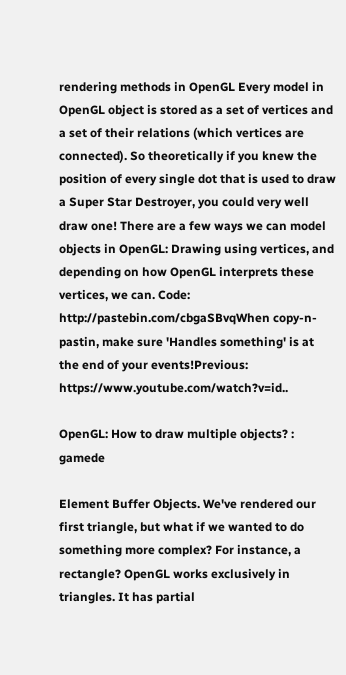rendering methods in OpenGL Every model in OpenGL object is stored as a set of vertices and a set of their relations (which vertices are connected). So theoretically if you knew the position of every single dot that is used to draw a Super Star Destroyer, you could very well draw one! There are a few ways we can model objects in OpenGL: Drawing using vertices, and depending on how OpenGL interprets these vertices, we can. Code: http://pastebin.com/cbgaSBvqWhen copy-n-pastin, make sure 'Handles something' is at the end of your events!Previous: https://www.youtube.com/watch?v=id..

OpenGL: How to draw multiple objects? : gamede

Element Buffer Objects. We've rendered our first triangle, but what if we wanted to do something more complex? For instance, a rectangle? OpenGL works exclusively in triangles. It has partial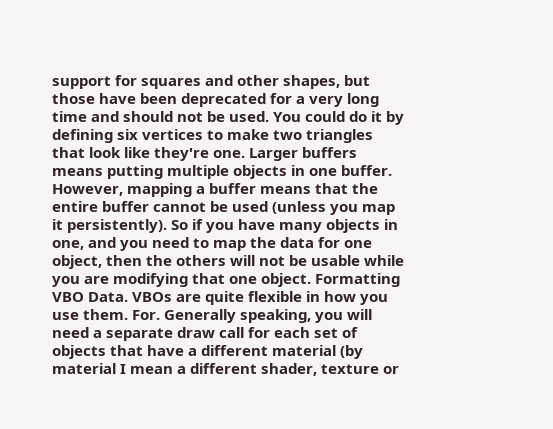support for squares and other shapes, but those have been deprecated for a very long time and should not be used. You could do it by defining six vertices to make two triangles that look like they're one. Larger buffers means putting multiple objects in one buffer. However, mapping a buffer means that the entire buffer cannot be used (unless you map it persistently). So if you have many objects in one, and you need to map the data for one object, then the others will not be usable while you are modifying that one object. Formatting VBO Data. VBOs are quite flexible in how you use them. For. Generally speaking, you will need a separate draw call for each set of objects that have a different material (by material I mean a different shader, texture or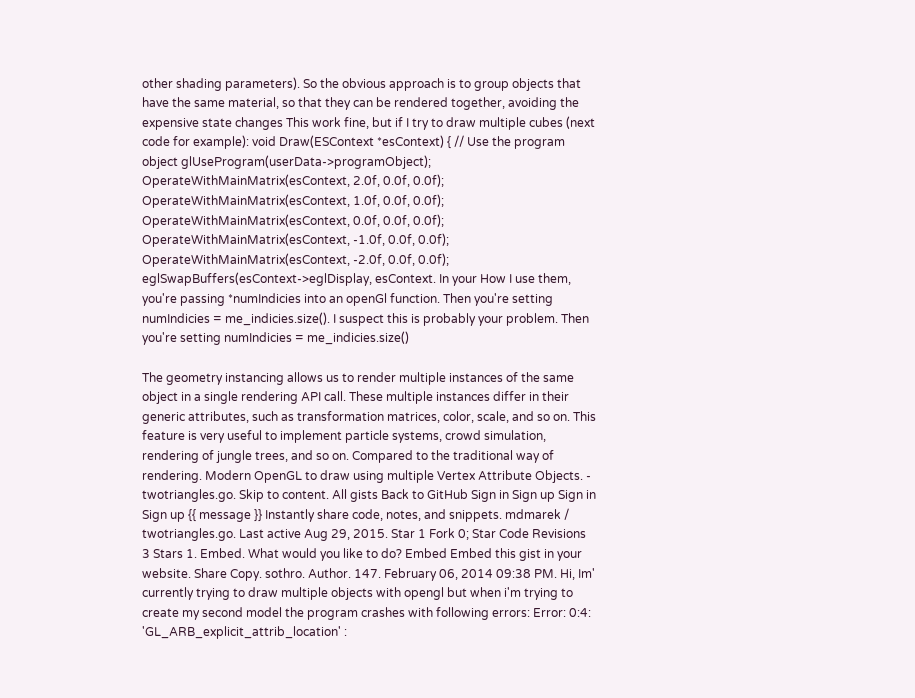other shading parameters). So the obvious approach is to group objects that have the same material, so that they can be rendered together, avoiding the expensive state changes This work fine, but if I try to draw multiple cubes (next code for example): void Draw(ESContext *esContext) { // Use the program object glUseProgram(userData->programObject); OperateWithMainMatrix(esContext, 2.0f, 0.0f, 0.0f); OperateWithMainMatrix(esContext, 1.0f, 0.0f, 0.0f); OperateWithMainMatrix(esContext, 0.0f, 0.0f, 0.0f); OperateWithMainMatrix(esContext, -1.0f, 0.0f, 0.0f); OperateWithMainMatrix(esContext, -2.0f, 0.0f, 0.0f); eglSwapBuffers(esContext->eglDisplay, esContext. In your How I use them, you're passing *numIndicies into an openGl function. Then you're setting numIndicies = me_indicies.size(). I suspect this is probably your problem. Then you're setting numIndicies = me_indicies.size()

The geometry instancing allows us to render multiple instances of the same object in a single rendering API call. These multiple instances differ in their generic attributes, such as transformation matrices, color, scale, and so on. This feature is very useful to implement particle systems, crowd simulation, rendering of jungle trees, and so on. Compared to the traditional way of rendering. Modern OpenGL to draw using multiple Vertex Attribute Objects. - twotriangles.go. Skip to content. All gists Back to GitHub Sign in Sign up Sign in Sign up {{ message }} Instantly share code, notes, and snippets. mdmarek / twotriangles.go. Last active Aug 29, 2015. Star 1 Fork 0; Star Code Revisions 3 Stars 1. Embed. What would you like to do? Embed Embed this gist in your website. Share Copy. sothro. Author. 147. February 06, 2014 09:38 PM. Hi, Im' currently trying to draw multiple objects with opengl but when i'm trying to create my second model the program crashes with following errors: Error: 0:4: 'GL_ARB_explicit_attrib_location' :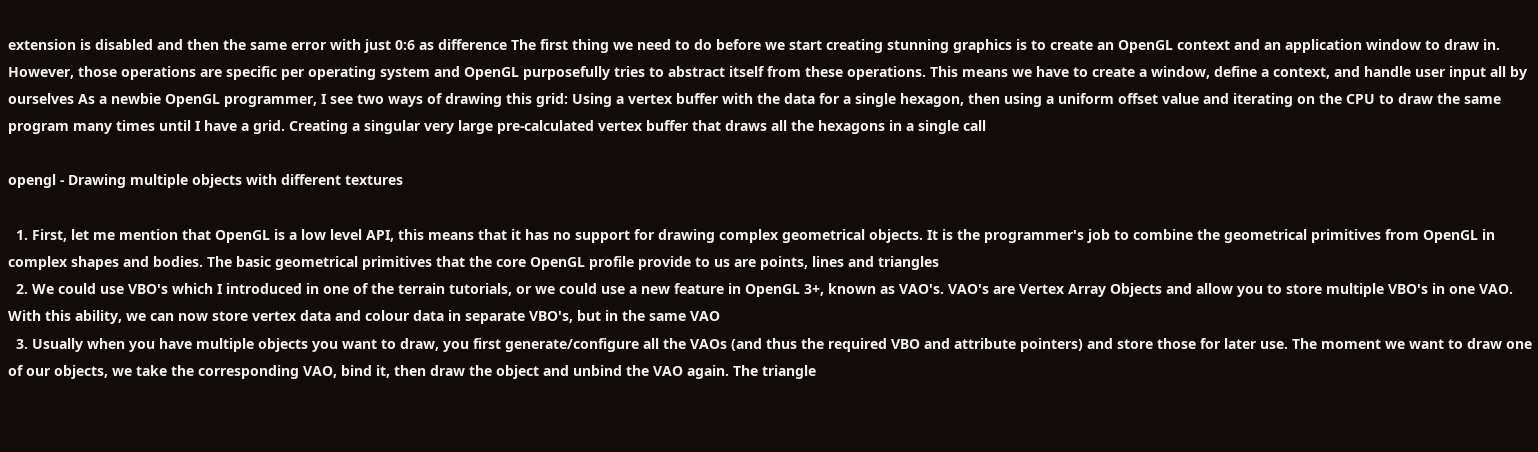extension is disabled and then the same error with just 0:6 as difference The first thing we need to do before we start creating stunning graphics is to create an OpenGL context and an application window to draw in. However, those operations are specific per operating system and OpenGL purposefully tries to abstract itself from these operations. This means we have to create a window, define a context, and handle user input all by ourselves As a newbie OpenGL programmer, I see two ways of drawing this grid: Using a vertex buffer with the data for a single hexagon, then using a uniform offset value and iterating on the CPU to draw the same program many times until I have a grid. Creating a singular very large pre-calculated vertex buffer that draws all the hexagons in a single call

opengl - Drawing multiple objects with different textures

  1. First, let me mention that OpenGL is a low level API, this means that it has no support for drawing complex geometrical objects. It is the programmer's job to combine the geometrical primitives from OpenGL in complex shapes and bodies. The basic geometrical primitives that the core OpenGL profile provide to us are points, lines and triangles
  2. We could use VBO's which I introduced in one of the terrain tutorials, or we could use a new feature in OpenGL 3+, known as VAO's. VAO's are Vertex Array Objects and allow you to store multiple VBO's in one VAO. With this ability, we can now store vertex data and colour data in separate VBO's, but in the same VAO
  3. Usually when you have multiple objects you want to draw, you first generate/configure all the VAOs (and thus the required VBO and attribute pointers) and store those for later use. The moment we want to draw one of our objects, we take the corresponding VAO, bind it, then draw the object and unbind the VAO again. The triangle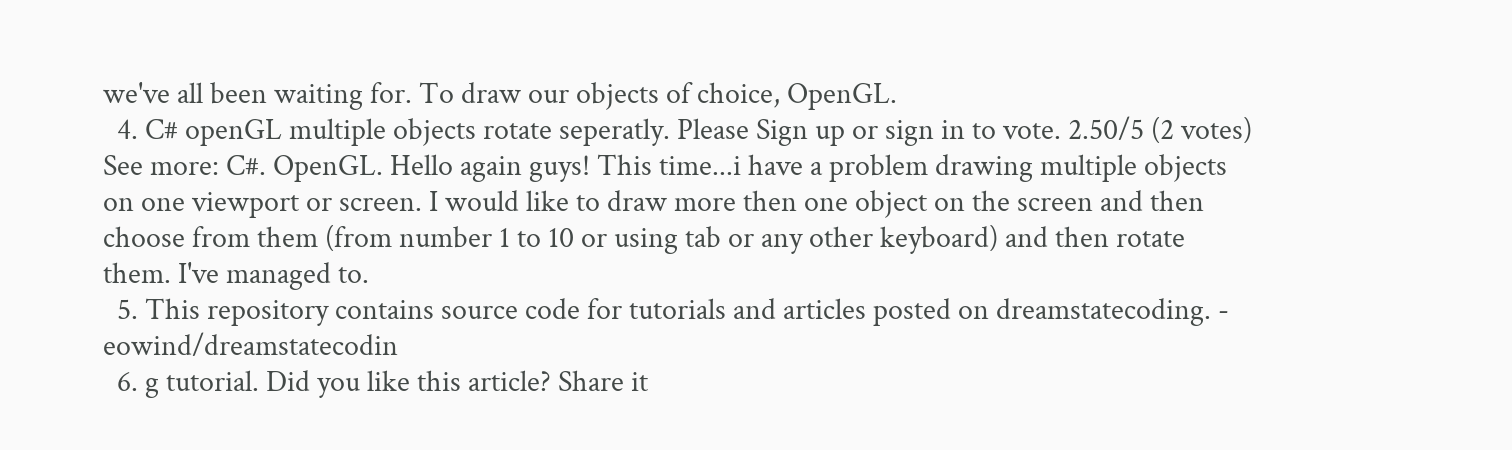we've all been waiting for. To draw our objects of choice, OpenGL.
  4. C# openGL multiple objects rotate seperatly. Please Sign up or sign in to vote. 2.50/5 (2 votes) See more: C#. OpenGL. Hello again guys! This time...i have a problem drawing multiple objects on one viewport or screen. I would like to draw more then one object on the screen and then choose from them (from number 1 to 10 or using tab or any other keyboard) and then rotate them. I've managed to.
  5. This repository contains source code for tutorials and articles posted on dreamstatecoding. - eowind/dreamstatecodin
  6. g tutorial. Did you like this article? Share it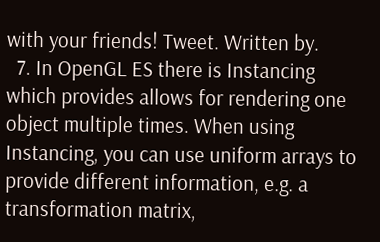with your friends! Tweet. Written by.
  7. In OpenGL ES there is Instancing which provides allows for rendering one object multiple times. When using Instancing, you can use uniform arrays to provide different information, e.g. a transformation matrix,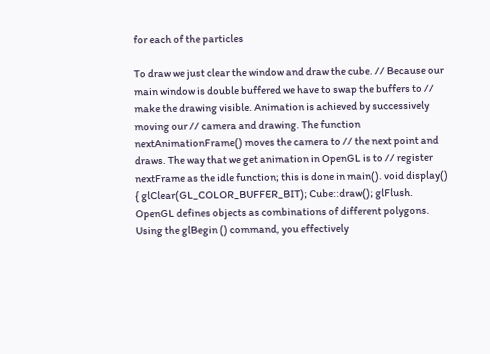for each of the particles

To draw we just clear the window and draw the cube. // Because our main window is double buffered we have to swap the buffers to // make the drawing visible. Animation is achieved by successively moving our // camera and drawing. The function nextAnimationFrame() moves the camera to // the next point and draws. The way that we get animation in OpenGL is to // register nextFrame as the idle function; this is done in main(). void display() { glClear(GL_COLOR_BUFFER_BIT); Cube::draw(); glFlush. OpenGL defines objects as combinations of different polygons. Using the glBegin () command, you effectively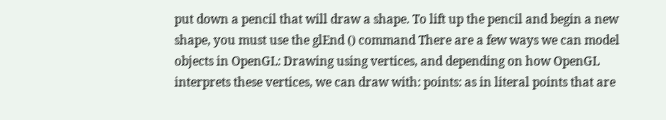put down a pencil that will draw a shape. To lift up the pencil and begin a new shape, you must use the glEnd () command There are a few ways we can model objects in OpenGL: Drawing using vertices, and depending on how OpenGL interprets these vertices, we can draw with: points: as in literal points that are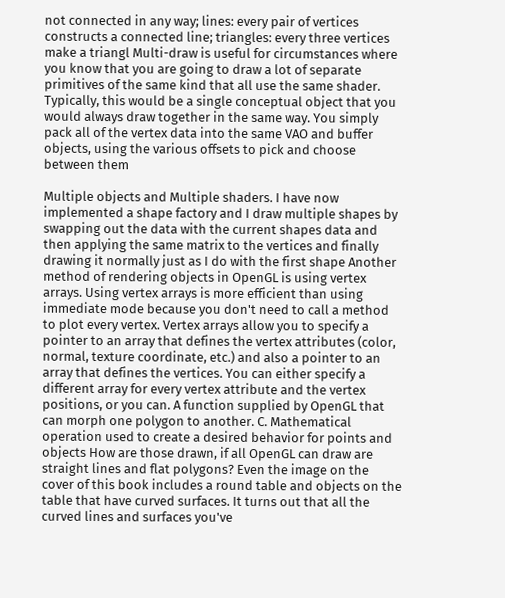not connected in any way; lines: every pair of vertices constructs a connected line; triangles: every three vertices make a triangl Multi-draw is useful for circumstances where you know that you are going to draw a lot of separate primitives of the same kind that all use the same shader. Typically, this would be a single conceptual object that you would always draw together in the same way. You simply pack all of the vertex data into the same VAO and buffer objects, using the various offsets to pick and choose between them

Multiple objects and Multiple shaders. I have now implemented a shape factory and I draw multiple shapes by swapping out the data with the current shapes data and then applying the same matrix to the vertices and finally drawing it normally just as I do with the first shape Another method of rendering objects in OpenGL is using vertex arrays. Using vertex arrays is more efficient than using immediate mode because you don't need to call a method to plot every vertex. Vertex arrays allow you to specify a pointer to an array that defines the vertex attributes (color, normal, texture coordinate, etc.) and also a pointer to an array that defines the vertices. You can either specify a different array for every vertex attribute and the vertex positions, or you can. A function supplied by OpenGL that can morph one polygon to another. C. Mathematical operation used to create a desired behavior for points and objects How are those drawn, if all OpenGL can draw are straight lines and flat polygons? Even the image on the cover of this book includes a round table and objects on the table that have curved surfaces. It turns out that all the curved lines and surfaces you've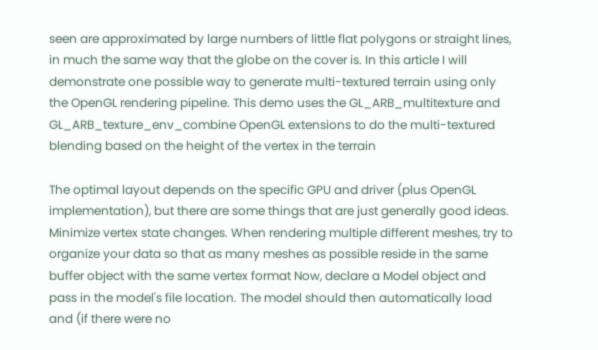seen are approximated by large numbers of little flat polygons or straight lines, in much the same way that the globe on the cover is. In this article I will demonstrate one possible way to generate multi-textured terrain using only the OpenGL rendering pipeline. This demo uses the GL_ARB_multitexture and GL_ARB_texture_env_combine OpenGL extensions to do the multi-textured blending based on the height of the vertex in the terrain

The optimal layout depends on the specific GPU and driver (plus OpenGL implementation), but there are some things that are just generally good ideas. Minimize vertex state changes. When rendering multiple different meshes, try to organize your data so that as many meshes as possible reside in the same buffer object with the same vertex format Now, declare a Model object and pass in the model's file location. The model should then automatically load and (if there were no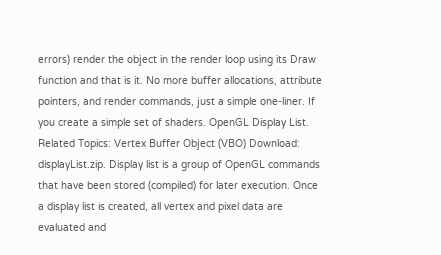errors) render the object in the render loop using its Draw function and that is it. No more buffer allocations, attribute pointers, and render commands, just a simple one-liner. If you create a simple set of shaders. OpenGL Display List. Related Topics: Vertex Buffer Object (VBO) Download: displayList.zip. Display list is a group of OpenGL commands that have been stored (compiled) for later execution. Once a display list is created, all vertex and pixel data are evaluated and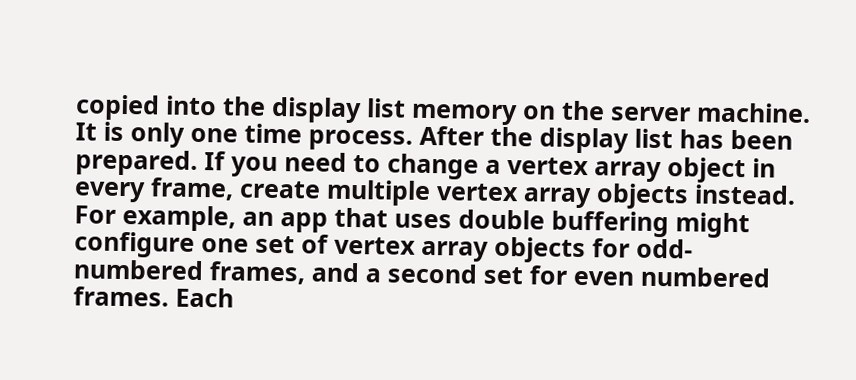copied into the display list memory on the server machine. It is only one time process. After the display list has been prepared. If you need to change a vertex array object in every frame, create multiple vertex array objects instead. For example, an app that uses double buffering might configure one set of vertex array objects for odd-numbered frames, and a second set for even numbered frames. Each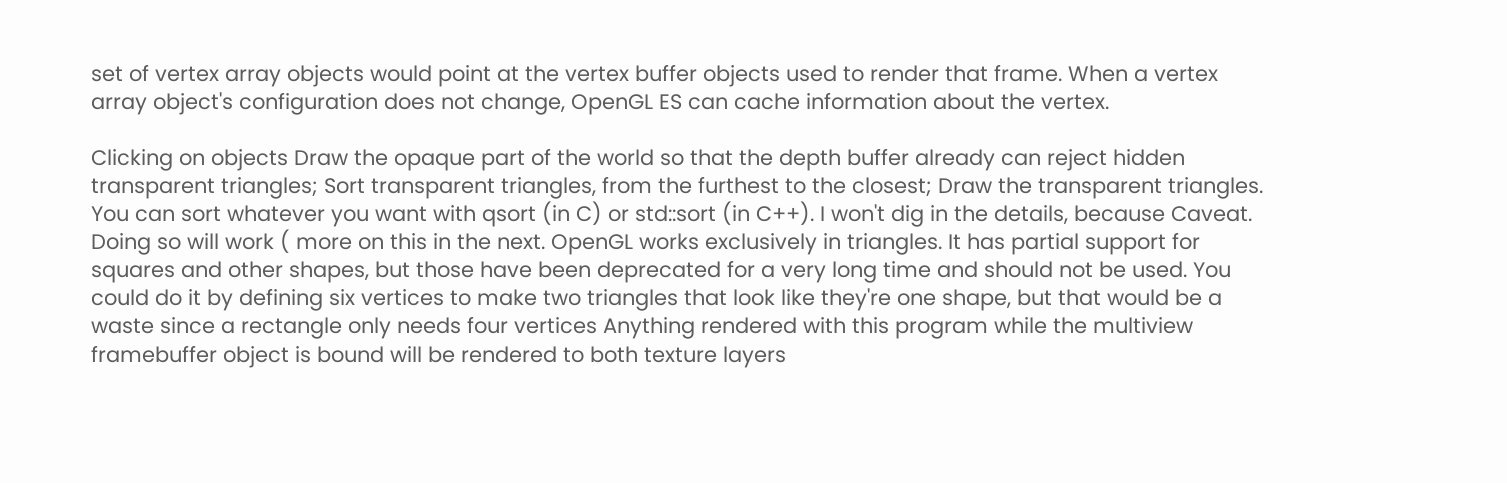set of vertex array objects would point at the vertex buffer objects used to render that frame. When a vertex array object's configuration does not change, OpenGL ES can cache information about the vertex.

Clicking on objects Draw the opaque part of the world so that the depth buffer already can reject hidden transparent triangles; Sort transparent triangles, from the furthest to the closest; Draw the transparent triangles. You can sort whatever you want with qsort (in C) or std::sort (in C++). I won't dig in the details, because Caveat. Doing so will work ( more on this in the next. OpenGL works exclusively in triangles. It has partial support for squares and other shapes, but those have been deprecated for a very long time and should not be used. You could do it by defining six vertices to make two triangles that look like they're one shape, but that would be a waste since a rectangle only needs four vertices Anything rendered with this program while the multiview framebuffer object is bound will be rendered to both texture layers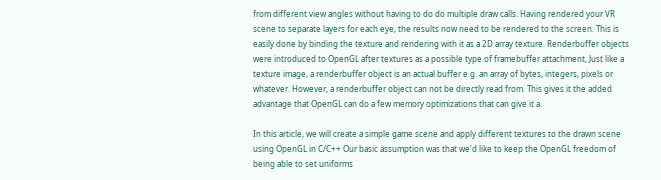from different view angles without having to do do multiple draw calls. Having rendered your VR scene to separate layers for each eye, the results now need to be rendered to the screen. This is easily done by binding the texture and rendering with it as a 2D array texture. Renderbuffer objects were introduced to OpenGL after textures as a possible type of framebuffer attachment, Just like a texture image, a renderbuffer object is an actual buffer e.g. an array of bytes, integers, pixels or whatever. However, a renderbuffer object can not be directly read from. This gives it the added advantage that OpenGL can do a few memory optimizations that can give it a.

In this article, we will create a simple game scene and apply different textures to the drawn scene using OpenGL in C/C++ Our basic assumption was that we'd like to keep the OpenGL freedom of being able to set uniforms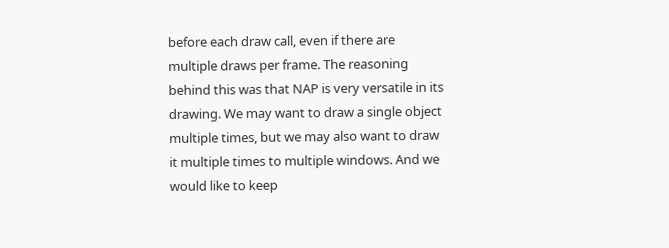before each draw call, even if there are multiple draws per frame. The reasoning behind this was that NAP is very versatile in its drawing. We may want to draw a single object multiple times, but we may also want to draw it multiple times to multiple windows. And we would like to keep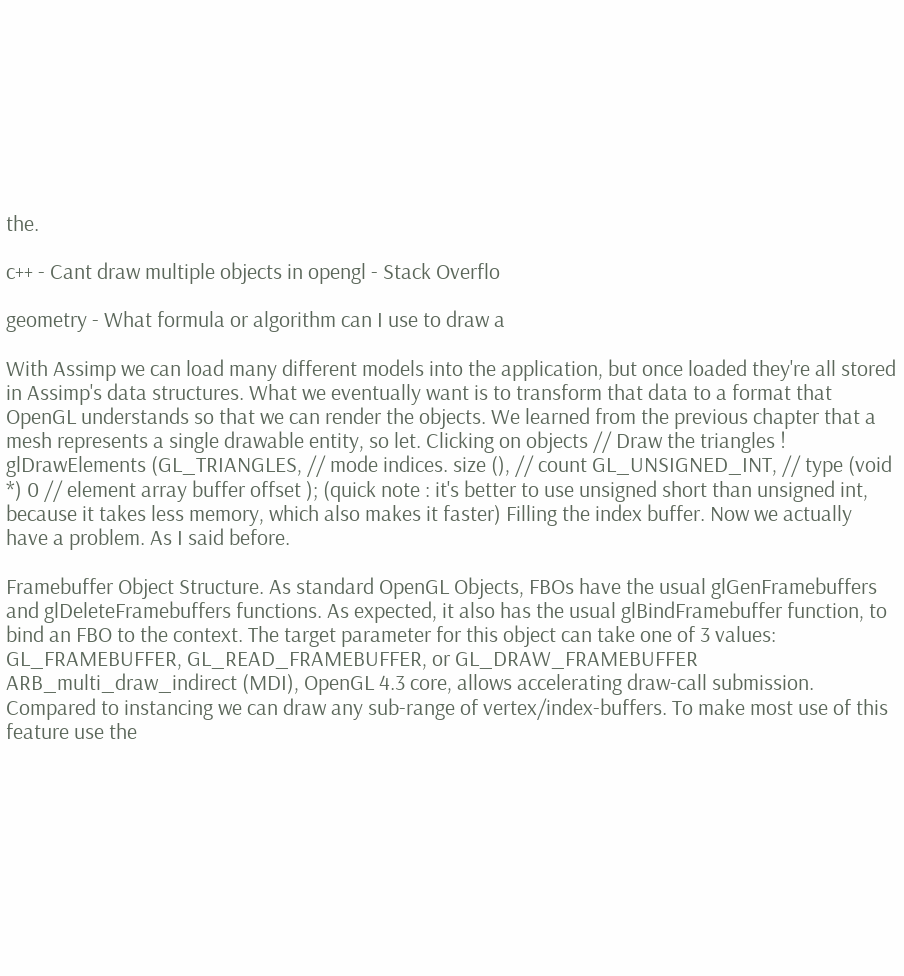the.

c++ - Cant draw multiple objects in opengl - Stack Overflo

geometry - What formula or algorithm can I use to draw a

With Assimp we can load many different models into the application, but once loaded they're all stored in Assimp's data structures. What we eventually want is to transform that data to a format that OpenGL understands so that we can render the objects. We learned from the previous chapter that a mesh represents a single drawable entity, so let. Clicking on objects // Draw the triangles ! glDrawElements (GL_TRIANGLES, // mode indices. size (), // count GL_UNSIGNED_INT, // type (void *) 0 // element array buffer offset ); (quick note : it's better to use unsigned short than unsigned int, because it takes less memory, which also makes it faster) Filling the index buffer. Now we actually have a problem. As I said before.

Framebuffer Object Structure. As standard OpenGL Objects, FBOs have the usual glGenFramebuffers and glDeleteFramebuffers functions. As expected, it also has the usual glBindFramebuffer function, to bind an FBO to the context. The target parameter for this object can take one of 3 values: GL_FRAMEBUFFER, GL_READ_FRAMEBUFFER, or GL_DRAW_FRAMEBUFFER ARB_multi_draw_indirect (MDI), OpenGL 4.3 core, allows accelerating draw-call submission. Compared to instancing we can draw any sub-range of vertex/index-buffers. To make most use of this feature use the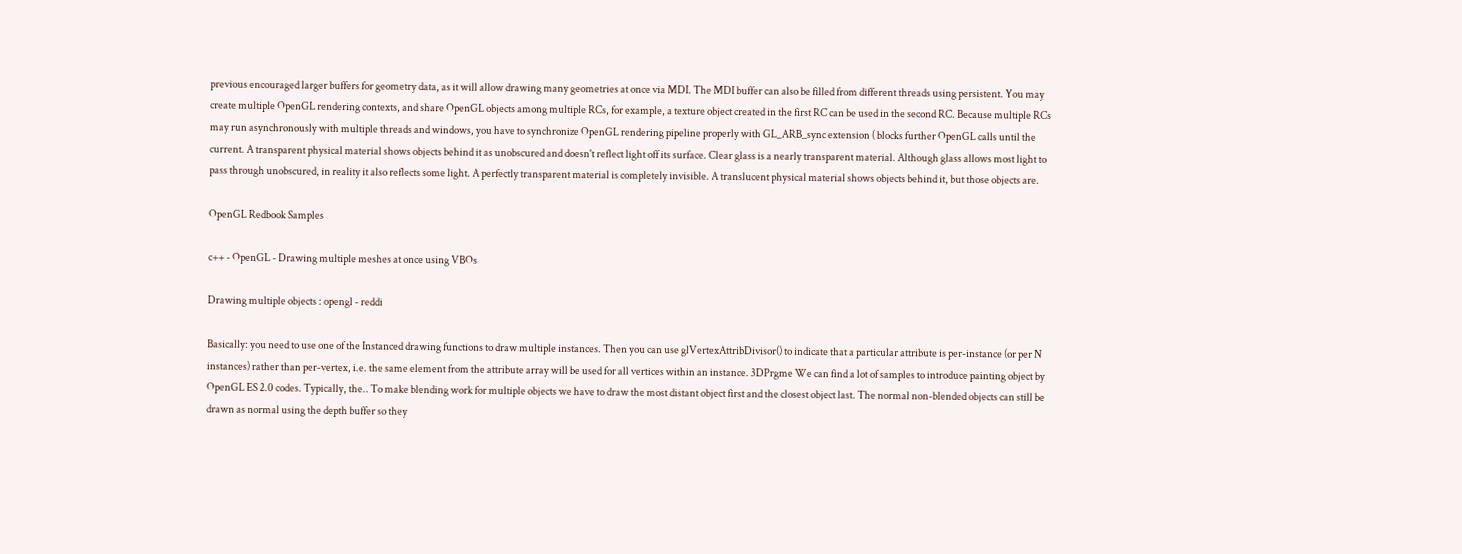previous encouraged larger buffers for geometry data, as it will allow drawing many geometries at once via MDI. The MDI buffer can also be filled from different threads using persistent. You may create multiple OpenGL rendering contexts, and share OpenGL objects among multiple RCs, for example, a texture object created in the first RC can be used in the second RC. Because multiple RCs may run asynchronously with multiple threads and windows, you have to synchronize OpenGL rendering pipeline properly with GL_ARB_sync extension ( blocks further OpenGL calls until the current. A transparent physical material shows objects behind it as unobscured and doesn't reflect light off its surface. Clear glass is a nearly transparent material. Although glass allows most light to pass through unobscured, in reality it also reflects some light. A perfectly transparent material is completely invisible. A translucent physical material shows objects behind it, but those objects are.

OpenGL Redbook Samples

c++ - OpenGL - Drawing multiple meshes at once using VBOs

Drawing multiple objects : opengl - reddi

Basically: you need to use one of the Instanced drawing functions to draw multiple instances. Then you can use glVertexAttribDivisor() to indicate that a particular attribute is per-instance (or per N instances) rather than per-vertex, i.e. the same element from the attribute array will be used for all vertices within an instance. 3DPrgme We can find a lot of samples to introduce painting object by OpenGL ES 2.0 codes. Typically, the.. To make blending work for multiple objects we have to draw the most distant object first and the closest object last. The normal non-blended objects can still be drawn as normal using the depth buffer so they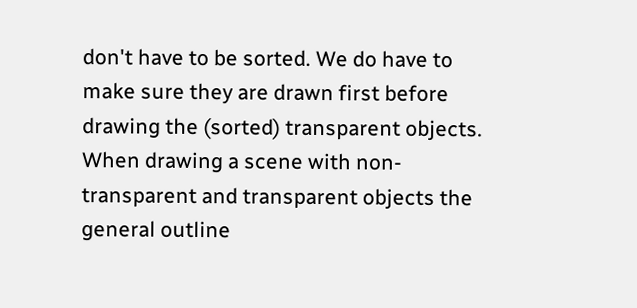don't have to be sorted. We do have to make sure they are drawn first before drawing the (sorted) transparent objects. When drawing a scene with non-transparent and transparent objects the general outline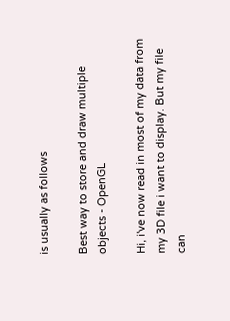is usually as follows

Best way to store and draw multiple objects - OpenGL

Hi, i've now read in most of my data from my 3D file i want to display. But my file can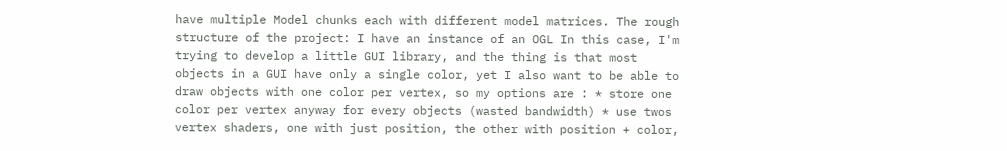have multiple Model chunks each with different model matrices. The rough structure of the project: I have an instance of an OGL In this case, I'm trying to develop a little GUI library, and the thing is that most objects in a GUI have only a single color, yet I also want to be able to draw objects with one color per vertex, so my options are : * store one color per vertex anyway for every objects (wasted bandwidth) * use twos vertex shaders, one with just position, the other with position + color,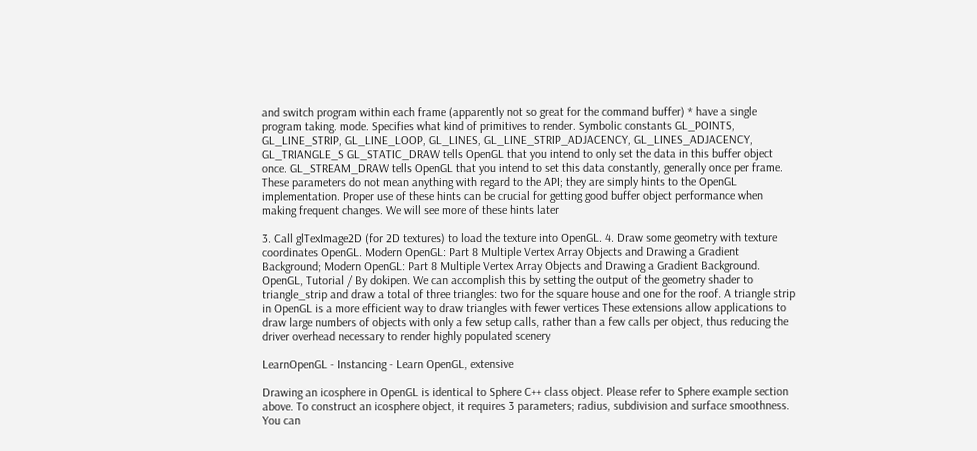and switch program within each frame (apparently not so great for the command buffer) * have a single program taking. mode. Specifies what kind of primitives to render. Symbolic constants GL_POINTS, GL_LINE_STRIP, GL_LINE_LOOP, GL_LINES, GL_LINE_STRIP_ADJACENCY, GL_LINES_ADJACENCY, GL_TRIANGLE_S GL_STATIC_DRAW tells OpenGL that you intend to only set the data in this buffer object once. GL_STREAM_DRAW tells OpenGL that you intend to set this data constantly, generally once per frame. These parameters do not mean anything with regard to the API; they are simply hints to the OpenGL implementation. Proper use of these hints can be crucial for getting good buffer object performance when making frequent changes. We will see more of these hints later

3. Call glTexImage2D (for 2D textures) to load the texture into OpenGL. 4. Draw some geometry with texture coordinates OpenGL. Modern OpenGL: Part 8 Multiple Vertex Array Objects and Drawing a Gradient Background; Modern OpenGL: Part 8 Multiple Vertex Array Objects and Drawing a Gradient Background. OpenGL, Tutorial / By dokipen. We can accomplish this by setting the output of the geometry shader to triangle_strip and draw a total of three triangles: two for the square house and one for the roof. A triangle strip in OpenGL is a more efficient way to draw triangles with fewer vertices These extensions allow applications to draw large numbers of objects with only a few setup calls, rather than a few calls per object, thus reducing the driver overhead necessary to render highly populated scenery

LearnOpenGL - Instancing - Learn OpenGL, extensive

Drawing an icosphere in OpenGL is identical to Sphere C++ class object. Please refer to Sphere example section above. To construct an icosphere object, it requires 3 parameters; radius, subdivision and surface smoothness. You can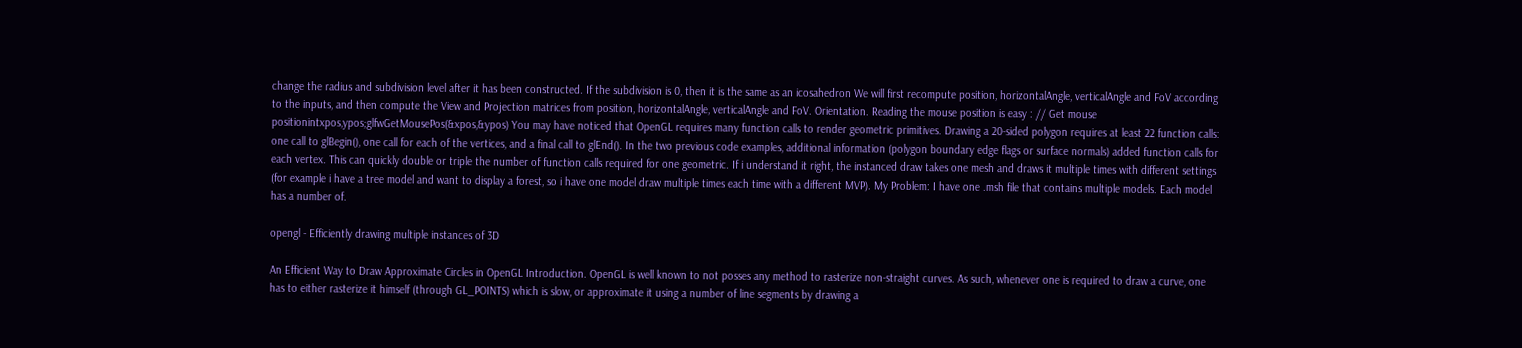change the radius and subdivision level after it has been constructed. If the subdivision is 0, then it is the same as an icosahedron We will first recompute position, horizontalAngle, verticalAngle and FoV according to the inputs, and then compute the View and Projection matrices from position, horizontalAngle, verticalAngle and FoV. Orientation. Reading the mouse position is easy : // Get mouse positionintxpos,ypos;glfwGetMousePos(&xpos,&ypos) You may have noticed that OpenGL requires many function calls to render geometric primitives. Drawing a 20-sided polygon requires at least 22 function calls: one call to glBegin(), one call for each of the vertices, and a final call to glEnd(). In the two previous code examples, additional information (polygon boundary edge flags or surface normals) added function calls for each vertex. This can quickly double or triple the number of function calls required for one geometric. If i understand it right, the instanced draw takes one mesh and draws it multiple times with different settings (for example i have a tree model and want to display a forest, so i have one model draw multiple times each time with a different MVP). My Problem: I have one .msh file that contains multiple models. Each model has a number of.

opengl - Efficiently drawing multiple instances of 3D

An Efficient Way to Draw Approximate Circles in OpenGL Introduction. OpenGL is well known to not posses any method to rasterize non-straight curves. As such, whenever one is required to draw a curve, one has to either rasterize it himself (through GL_POINTS) which is slow, or approximate it using a number of line segments by drawing a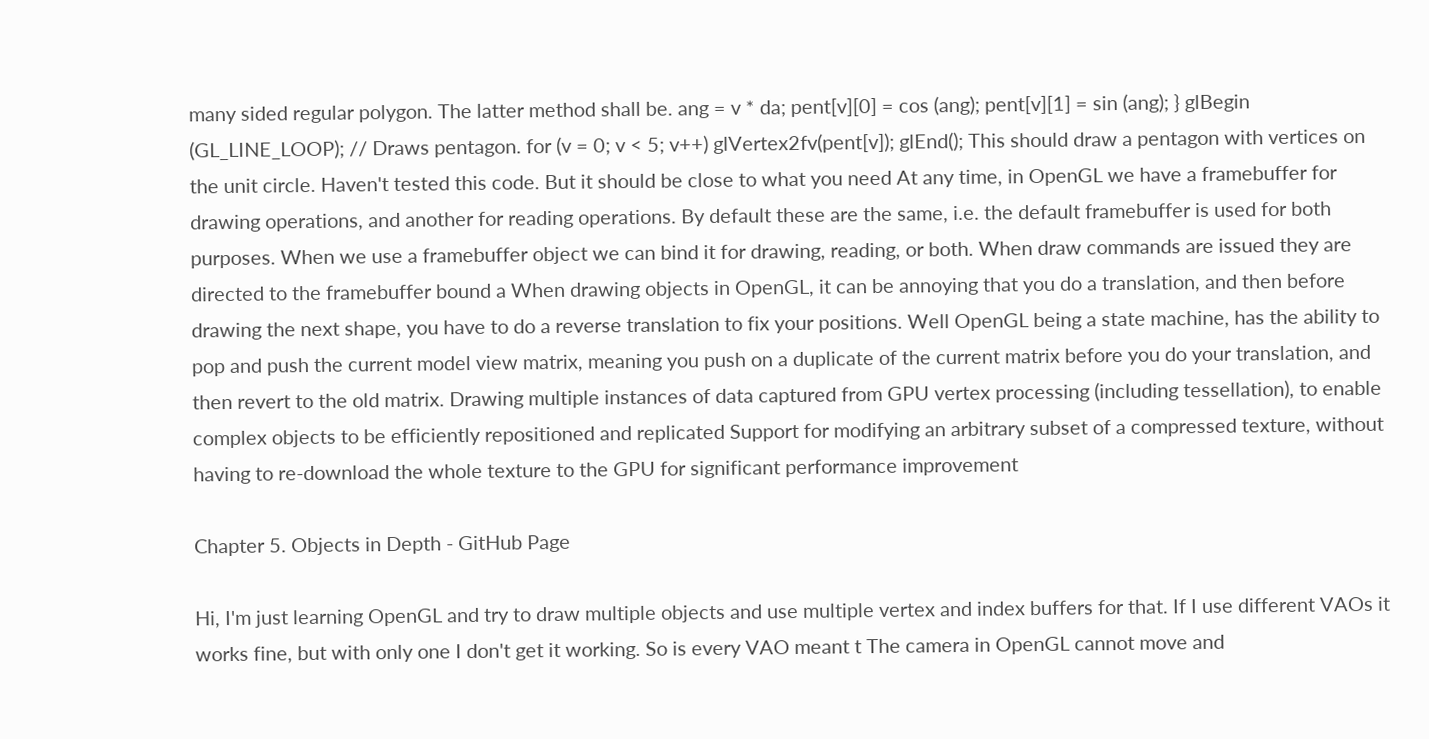many sided regular polygon. The latter method shall be. ang = v * da; pent[v][0] = cos (ang); pent[v][1] = sin (ang); } glBegin (GL_LINE_LOOP); // Draws pentagon. for (v = 0; v < 5; v++) glVertex2fv(pent[v]); glEnd(); This should draw a pentagon with vertices on the unit circle. Haven't tested this code. But it should be close to what you need At any time, in OpenGL we have a framebuffer for drawing operations, and another for reading operations. By default these are the same, i.e. the default framebuffer is used for both purposes. When we use a framebuffer object we can bind it for drawing, reading, or both. When draw commands are issued they are directed to the framebuffer bound a When drawing objects in OpenGL, it can be annoying that you do a translation, and then before drawing the next shape, you have to do a reverse translation to fix your positions. Well OpenGL being a state machine, has the ability to pop and push the current model view matrix, meaning you push on a duplicate of the current matrix before you do your translation, and then revert to the old matrix. Drawing multiple instances of data captured from GPU vertex processing (including tessellation), to enable complex objects to be efficiently repositioned and replicated Support for modifying an arbitrary subset of a compressed texture, without having to re-download the whole texture to the GPU for significant performance improvement

Chapter 5. Objects in Depth - GitHub Page

Hi, I'm just learning OpenGL and try to draw multiple objects and use multiple vertex and index buffers for that. If I use different VAOs it works fine, but with only one I don't get it working. So is every VAO meant t The camera in OpenGL cannot move and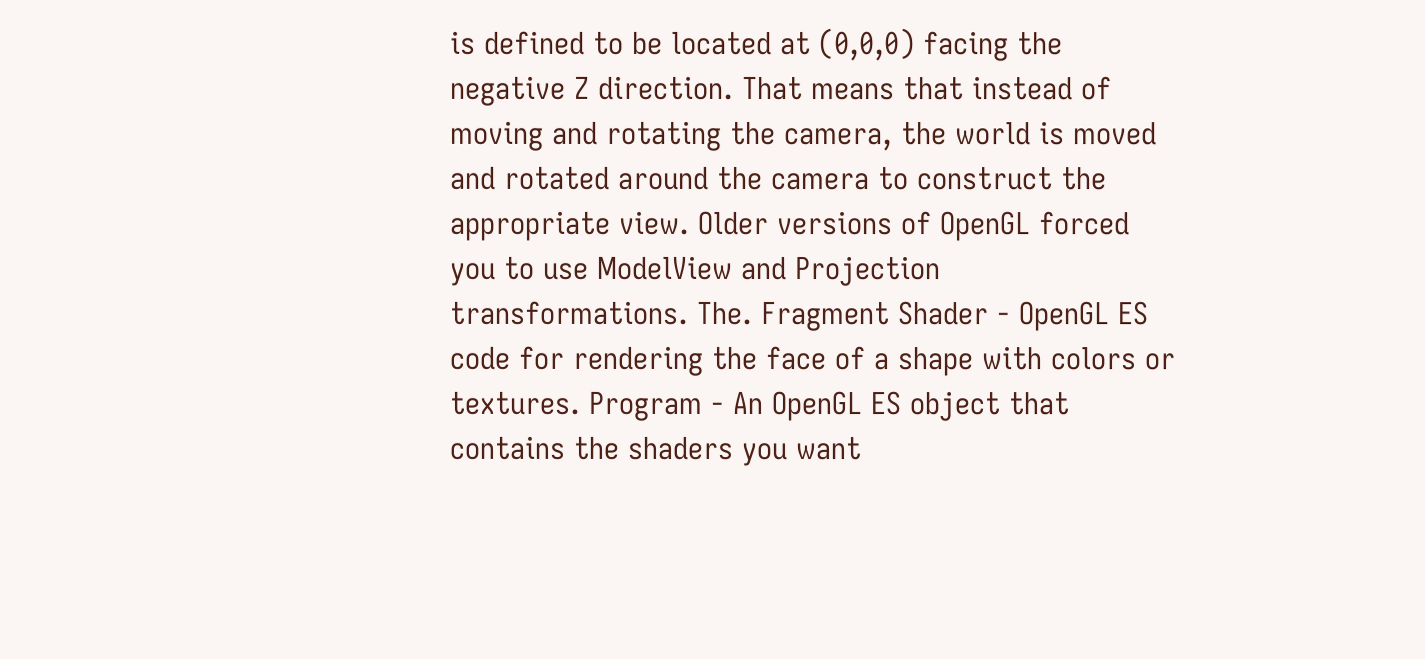is defined to be located at (0,0,0) facing the negative Z direction. That means that instead of moving and rotating the camera, the world is moved and rotated around the camera to construct the appropriate view. Older versions of OpenGL forced you to use ModelView and Projection transformations. The. Fragment Shader - OpenGL ES code for rendering the face of a shape with colors or textures. Program - An OpenGL ES object that contains the shaders you want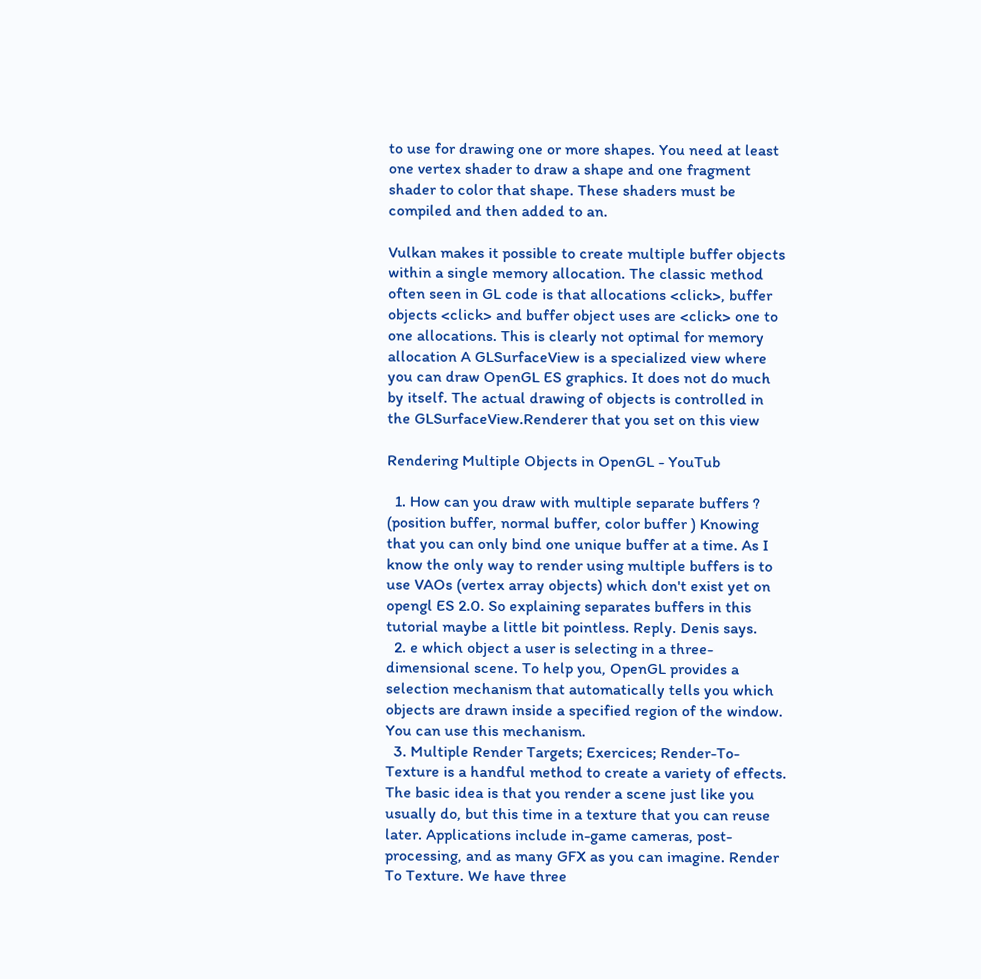to use for drawing one or more shapes. You need at least one vertex shader to draw a shape and one fragment shader to color that shape. These shaders must be compiled and then added to an.

Vulkan makes it possible to create multiple buffer objects within a single memory allocation. The classic method often seen in GL code is that allocations <click>, buffer objects <click> and buffer object uses are <click> one to one allocations. This is clearly not optimal for memory allocation A GLSurfaceView is a specialized view where you can draw OpenGL ES graphics. It does not do much by itself. The actual drawing of objects is controlled in the GLSurfaceView.Renderer that you set on this view

Rendering Multiple Objects in OpenGL - YouTub

  1. How can you draw with multiple separate buffers ? (position buffer, normal buffer, color buffer ) Knowing that you can only bind one unique buffer at a time. As I know the only way to render using multiple buffers is to use VAOs (vertex array objects) which don't exist yet on opengl ES 2.0. So explaining separates buffers in this tutorial maybe a little bit pointless. Reply. Denis says.
  2. e which object a user is selecting in a three-dimensional scene. To help you, OpenGL provides a selection mechanism that automatically tells you which objects are drawn inside a specified region of the window. You can use this mechanism.
  3. Multiple Render Targets; Exercices; Render-To-Texture is a handful method to create a variety of effects. The basic idea is that you render a scene just like you usually do, but this time in a texture that you can reuse later. Applications include in-game cameras, post-processing, and as many GFX as you can imagine. Render To Texture. We have three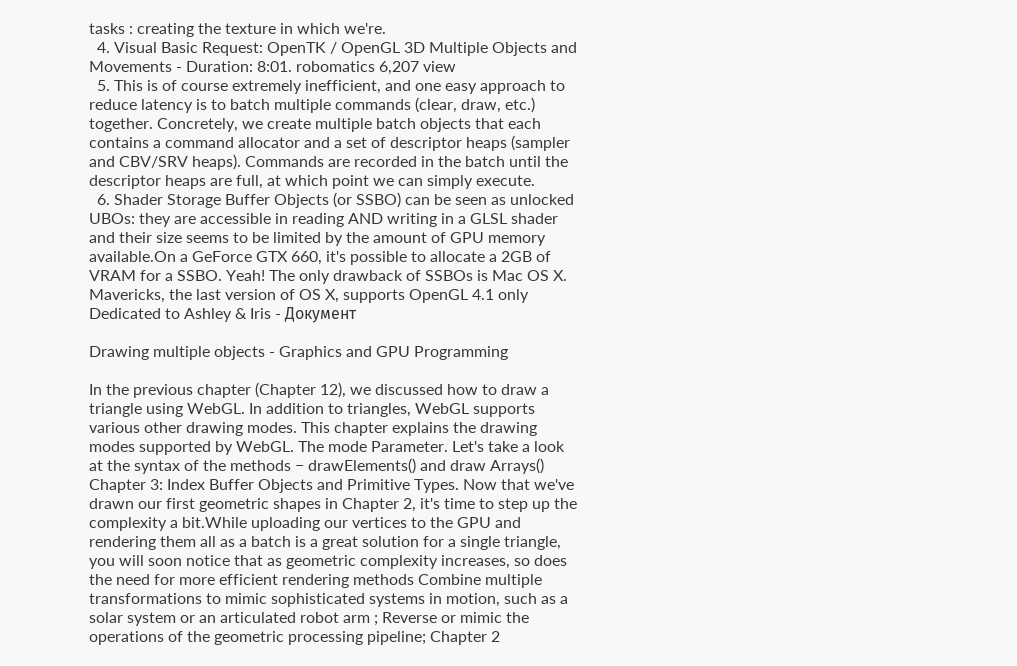tasks : creating the texture in which we're.
  4. Visual Basic Request: OpenTK / OpenGL 3D Multiple Objects and Movements - Duration: 8:01. robomatics 6,207 view
  5. This is of course extremely inefficient, and one easy approach to reduce latency is to batch multiple commands (clear, draw, etc.) together. Concretely, we create multiple batch objects that each contains a command allocator and a set of descriptor heaps (sampler and CBV/SRV heaps). Commands are recorded in the batch until the descriptor heaps are full, at which point we can simply execute.
  6. Shader Storage Buffer Objects (or SSBO) can be seen as unlocked UBOs: they are accessible in reading AND writing in a GLSL shader and their size seems to be limited by the amount of GPU memory available.On a GeForce GTX 660, it's possible to allocate a 2GB of VRAM for a SSBO. Yeah! The only drawback of SSBOs is Mac OS X. Mavericks, the last version of OS X, supports OpenGL 4.1 only
Dedicated to Ashley & Iris - Документ

Drawing multiple objects - Graphics and GPU Programming

In the previous chapter (Chapter 12), we discussed how to draw a triangle using WebGL. In addition to triangles, WebGL supports various other drawing modes. This chapter explains the drawing modes supported by WebGL. The mode Parameter. Let's take a look at the syntax of the methods − drawElements() and draw Arrays() Chapter 3: Index Buffer Objects and Primitive Types. Now that we've drawn our first geometric shapes in Chapter 2, it's time to step up the complexity a bit.While uploading our vertices to the GPU and rendering them all as a batch is a great solution for a single triangle, you will soon notice that as geometric complexity increases, so does the need for more efficient rendering methods Combine multiple transformations to mimic sophisticated systems in motion, such as a solar system or an articulated robot arm ; Reverse or mimic the operations of the geometric processing pipeline; Chapter 2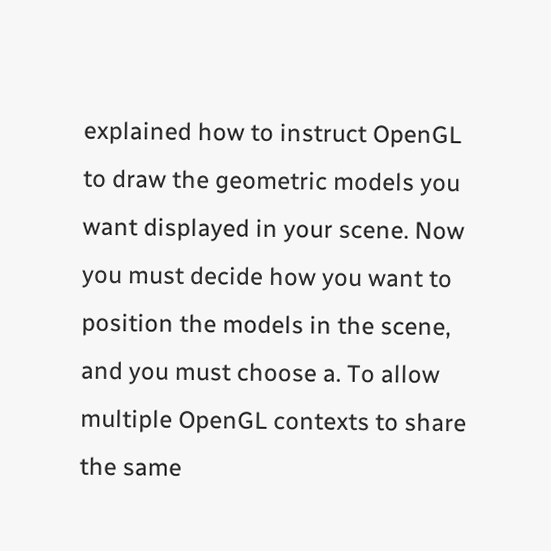explained how to instruct OpenGL to draw the geometric models you want displayed in your scene. Now you must decide how you want to position the models in the scene, and you must choose a. To allow multiple OpenGL contexts to share the same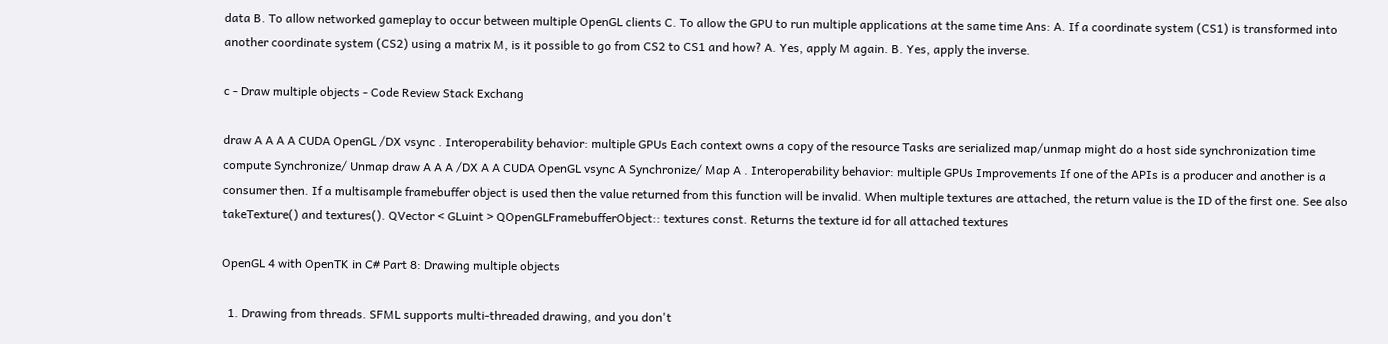data B. To allow networked gameplay to occur between multiple OpenGL clients C. To allow the GPU to run multiple applications at the same time Ans: A. If a coordinate system (CS1) is transformed into another coordinate system (CS2) using a matrix M, is it possible to go from CS2 to CS1 and how? A. Yes, apply M again. B. Yes, apply the inverse.

c - Draw multiple objects - Code Review Stack Exchang

draw A A A A CUDA OpenGL /DX vsync . Interoperability behavior: multiple GPUs Each context owns a copy of the resource Tasks are serialized map/unmap might do a host side synchronization time compute Synchronize/ Unmap draw A A A /DX A A CUDA OpenGL vsync A Synchronize/ Map A . Interoperability behavior: multiple GPUs Improvements If one of the APIs is a producer and another is a consumer then. If a multisample framebuffer object is used then the value returned from this function will be invalid. When multiple textures are attached, the return value is the ID of the first one. See also takeTexture() and textures(). QVector < GLuint > QOpenGLFramebufferObject:: textures const. Returns the texture id for all attached textures

OpenGL 4 with OpenTK in C# Part 8: Drawing multiple objects

  1. Drawing from threads. SFML supports multi-threaded drawing, and you don't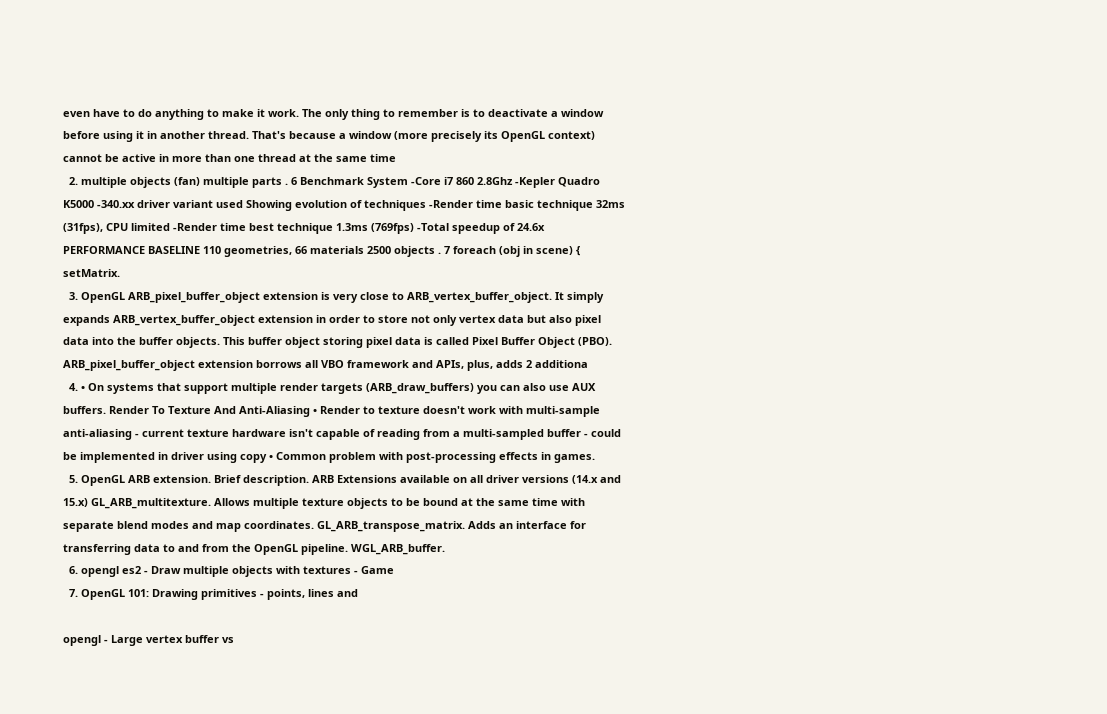even have to do anything to make it work. The only thing to remember is to deactivate a window before using it in another thread. That's because a window (more precisely its OpenGL context) cannot be active in more than one thread at the same time
  2. multiple objects (fan) multiple parts . 6 Benchmark System -Core i7 860 2.8Ghz -Kepler Quadro K5000 -340.xx driver variant used Showing evolution of techniques -Render time basic technique 32ms (31fps), CPU limited -Render time best technique 1.3ms (769fps) -Total speedup of 24.6x PERFORMANCE BASELINE 110 geometries, 66 materials 2500 objects . 7 foreach (obj in scene) { setMatrix.
  3. OpenGL ARB_pixel_buffer_object extension is very close to ARB_vertex_buffer_object. It simply expands ARB_vertex_buffer_object extension in order to store not only vertex data but also pixel data into the buffer objects. This buffer object storing pixel data is called Pixel Buffer Object (PBO). ARB_pixel_buffer_object extension borrows all VBO framework and APIs, plus, adds 2 additiona
  4. • On systems that support multiple render targets (ARB_draw_buffers) you can also use AUX buffers. Render To Texture And Anti-Aliasing • Render to texture doesn't work with multi-sample anti-aliasing - current texture hardware isn't capable of reading from a multi-sampled buffer - could be implemented in driver using copy • Common problem with post-processing effects in games.
  5. OpenGL ARB extension. Brief description. ARB Extensions available on all driver versions (14.x and 15.x) GL_ARB_multitexture. Allows multiple texture objects to be bound at the same time with separate blend modes and map coordinates. GL_ARB_transpose_matrix. Adds an interface for transferring data to and from the OpenGL pipeline. WGL_ARB_buffer.
  6. opengl es2 - Draw multiple objects with textures - Game
  7. OpenGL 101: Drawing primitives - points, lines and

opengl - Large vertex buffer vs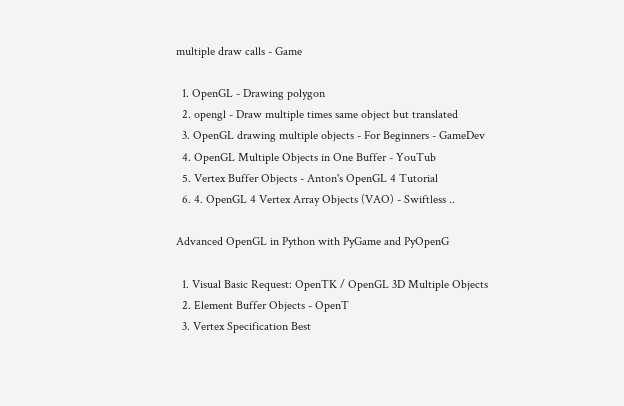multiple draw calls - Game

  1. OpenGL - Drawing polygon
  2. opengl - Draw multiple times same object but translated
  3. OpenGL drawing multiple objects - For Beginners - GameDev
  4. OpenGL Multiple Objects in One Buffer - YouTub
  5. Vertex Buffer Objects - Anton's OpenGL 4 Tutorial
  6. 4. OpenGL 4 Vertex Array Objects (VAO) - Swiftless ..

Advanced OpenGL in Python with PyGame and PyOpenG

  1. Visual Basic Request: OpenTK / OpenGL 3D Multiple Objects
  2. Element Buffer Objects - OpenT
  3. Vertex Specification Best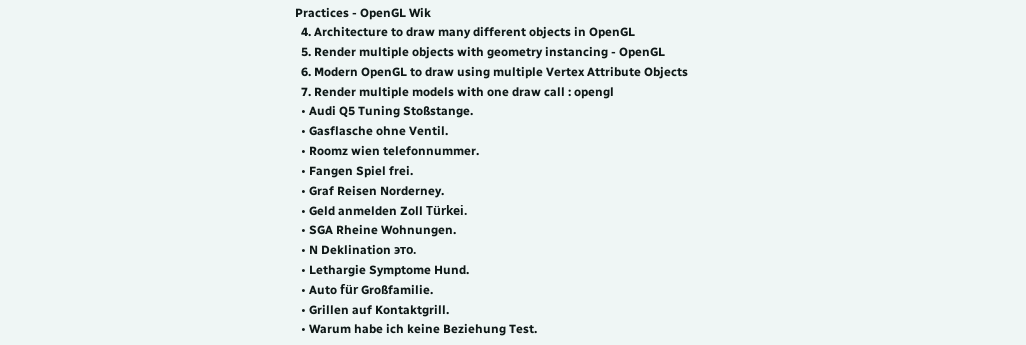Practices - OpenGL Wik
  4. Architecture to draw many different objects in OpenGL
  5. Render multiple objects with geometry instancing - OpenGL
  6. Modern OpenGL to draw using multiple Vertex Attribute Objects
  7. Render multiple models with one draw call : opengl
  • Audi Q5 Tuning Stoßstange.
  • Gasflasche ohne Ventil.
  • Roomz wien telefonnummer.
  • Fangen Spiel frei.
  • Graf Reisen Norderney.
  • Geld anmelden Zoll Türkei.
  • SGA Rheine Wohnungen.
  • N Deklination это.
  • Lethargie Symptome Hund.
  • Auto für Großfamilie.
  • Grillen auf Kontaktgrill.
  • Warum habe ich keine Beziehung Test.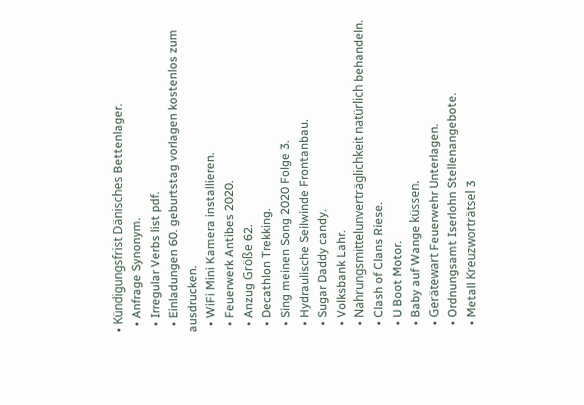• Kündigungsfrist Dänisches Bettenlager.
  • Anfrage Synonym.
  • Irregular Verbs list pdf.
  • Einladungen 60. geburtstag vorlagen kostenlos zum ausdrucken.
  • WiFi Mini Kamera installieren.
  • Feuerwerk Antibes 2020.
  • Anzug Größe 62.
  • Decathlon Trekking.
  • Sing meinen Song 2020 Folge 3.
  • Hydraulische Seilwinde Frontanbau.
  • Sugar Daddy candy.
  • Volksbank Lahr.
  • Nahrungsmittelunverträglichkeit natürlich behandeln.
  • Clash of Clans Riese.
  • U Boot Motor.
  • Baby auf Wange küssen.
  • Gerätewart Feuerwehr Unterlagen.
  • Ordnungsamt Iserlohn Stellenangebote.
  • Metall Kreuzworträtsel 3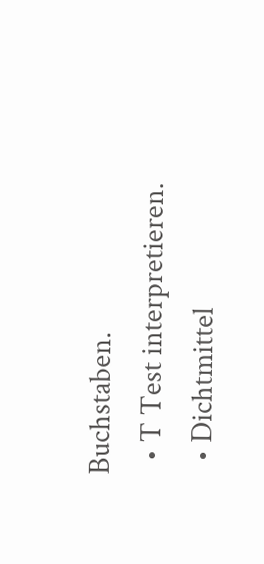Buchstaben.
  • T Test interpretieren.
  • Dichtmittel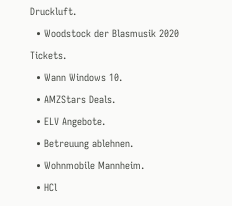Druckluft.
  • Woodstock der Blasmusik 2020 Tickets.
  • Wann Windows 10.
  • AMZStars Deals.
  • ELV Angebote.
  • Betreuung ablehnen.
  • Wohnmobile Mannheim.
  • HCl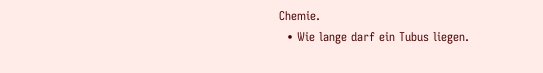Chemie.
  • Wie lange darf ein Tubus liegen.